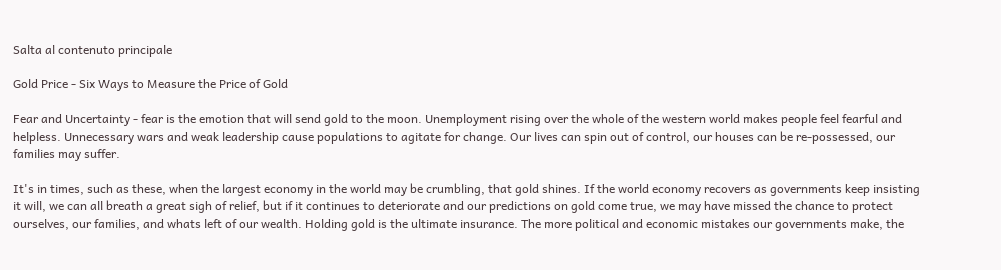Salta al contenuto principale

Gold Price - Six Ways to Measure the Price of Gold

Fear and Uncertainty - fear is the emotion that will send gold to the moon. Unemployment rising over the whole of the western world makes people feel fearful and helpless. Unnecessary wars and weak leadership cause populations to agitate for change. Our lives can spin out of control, our houses can be re-possessed, our families may suffer.

It's in times, such as these, when the largest economy in the world may be crumbling, that gold shines. If the world economy recovers as governments keep insisting it will, we can all breath a great sigh of relief, but if it continues to deteriorate and our predictions on gold come true, we may have missed the chance to protect ourselves, our families, and whats left of our wealth. Holding gold is the ultimate insurance. The more political and economic mistakes our governments make, the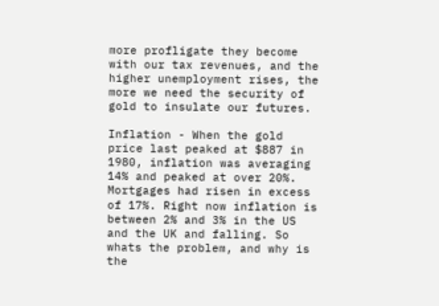more profligate they become with our tax revenues, and the higher unemployment rises, the more we need the security of gold to insulate our futures.

Inflation - When the gold price last peaked at $887 in 1980, inflation was averaging 14% and peaked at over 20%. Mortgages had risen in excess of 17%. Right now inflation is between 2% and 3% in the US and the UK and falling. So whats the problem, and why is the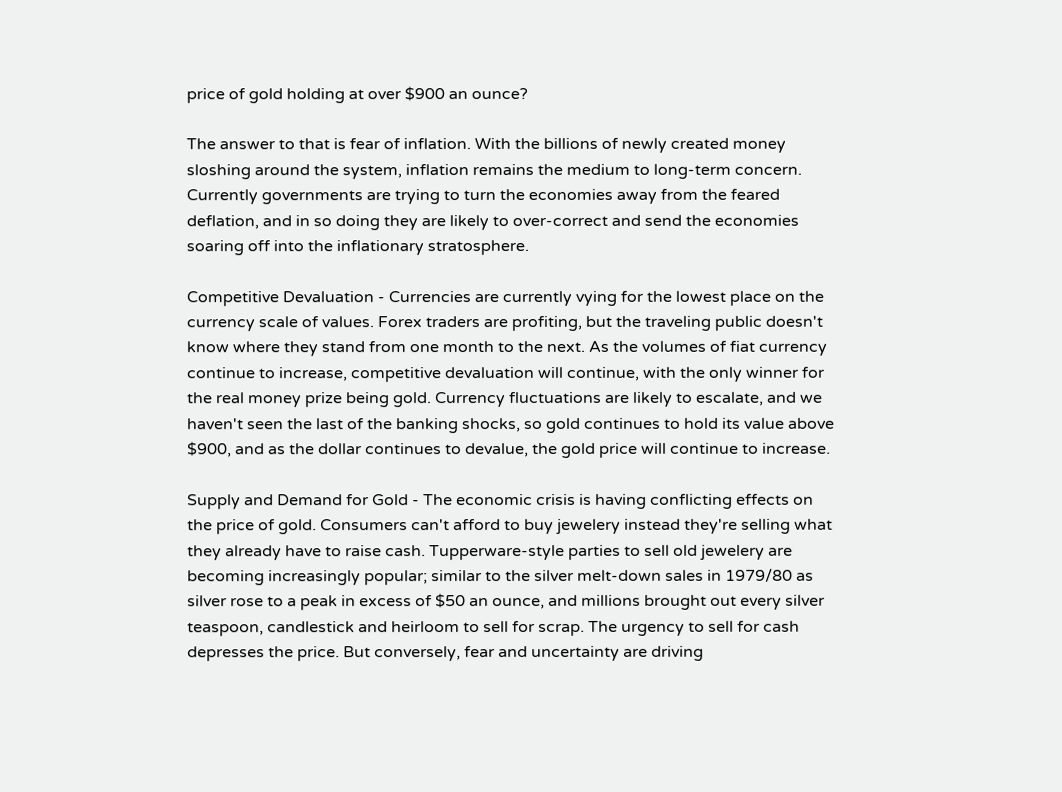price of gold holding at over $900 an ounce?

The answer to that is fear of inflation. With the billions of newly created money sloshing around the system, inflation remains the medium to long-term concern. Currently governments are trying to turn the economies away from the feared deflation, and in so doing they are likely to over-correct and send the economies soaring off into the inflationary stratosphere.

Competitive Devaluation - Currencies are currently vying for the lowest place on the currency scale of values. Forex traders are profiting, but the traveling public doesn't know where they stand from one month to the next. As the volumes of fiat currency continue to increase, competitive devaluation will continue, with the only winner for the real money prize being gold. Currency fluctuations are likely to escalate, and we haven't seen the last of the banking shocks, so gold continues to hold its value above $900, and as the dollar continues to devalue, the gold price will continue to increase.

Supply and Demand for Gold - The economic crisis is having conflicting effects on the price of gold. Consumers can't afford to buy jewelery instead they're selling what they already have to raise cash. Tupperware-style parties to sell old jewelery are becoming increasingly popular; similar to the silver melt-down sales in 1979/80 as silver rose to a peak in excess of $50 an ounce, and millions brought out every silver teaspoon, candlestick and heirloom to sell for scrap. The urgency to sell for cash depresses the price. But conversely, fear and uncertainty are driving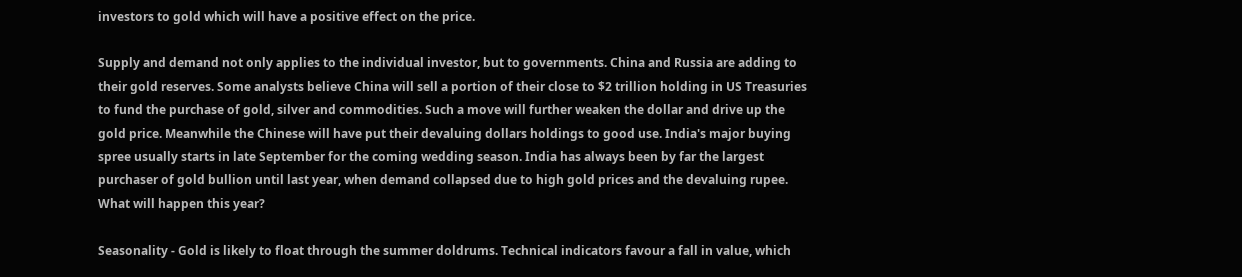investors to gold which will have a positive effect on the price.

Supply and demand not only applies to the individual investor, but to governments. China and Russia are adding to their gold reserves. Some analysts believe China will sell a portion of their close to $2 trillion holding in US Treasuries to fund the purchase of gold, silver and commodities. Such a move will further weaken the dollar and drive up the gold price. Meanwhile the Chinese will have put their devaluing dollars holdings to good use. India's major buying spree usually starts in late September for the coming wedding season. India has always been by far the largest purchaser of gold bullion until last year, when demand collapsed due to high gold prices and the devaluing rupee. What will happen this year?

Seasonality - Gold is likely to float through the summer doldrums. Technical indicators favour a fall in value, which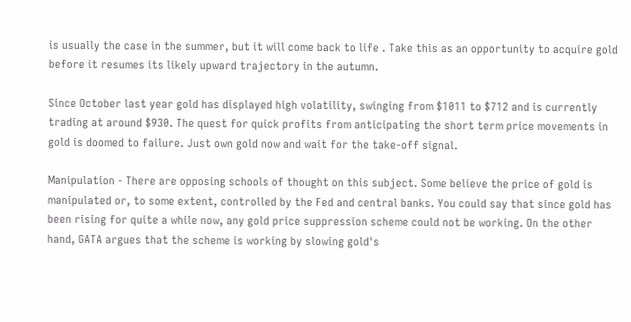is usually the case in the summer, but it will come back to life . Take this as an opportunity to acquire gold before it resumes its likely upward trajectory in the autumn.

Since October last year gold has displayed high volatility, swinging from $1011 to $712 and is currently trading at around $930. The quest for quick profits from anticipating the short term price movements in gold is doomed to failure. Just own gold now and wait for the take-off signal.

Manipulation - There are opposing schools of thought on this subject. Some believe the price of gold is manipulated or, to some extent, controlled by the Fed and central banks. You could say that since gold has been rising for quite a while now, any gold price suppression scheme could not be working. On the other hand, GATA argues that the scheme is working by slowing gold's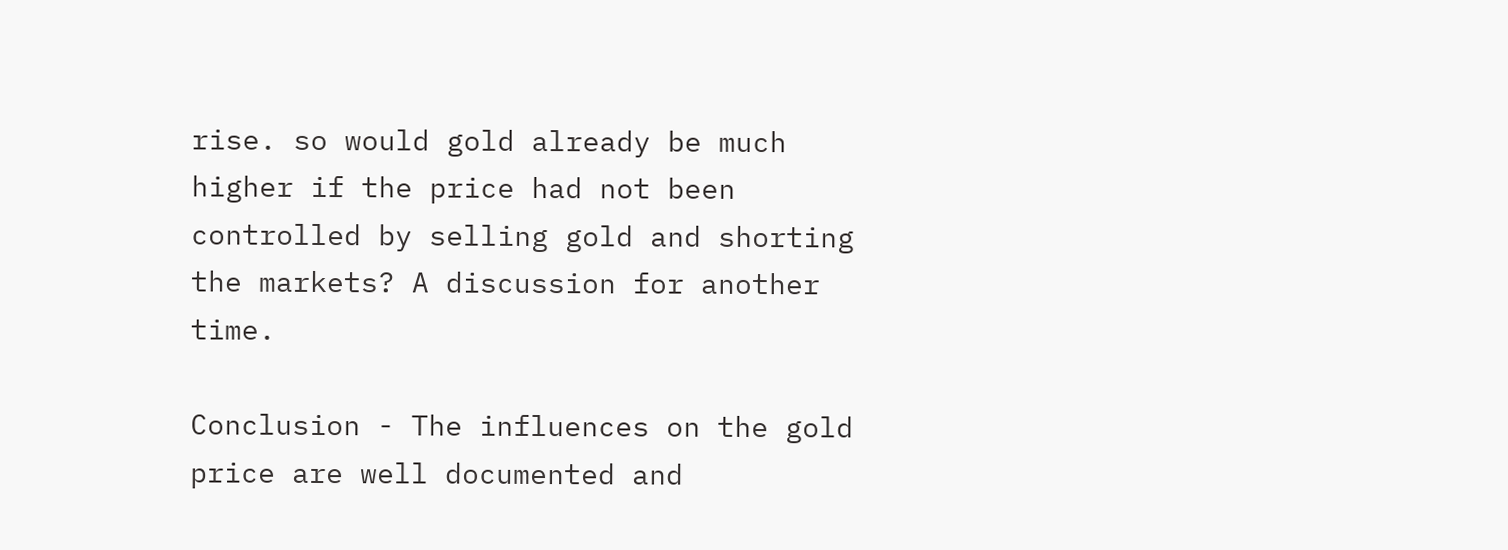rise. so would gold already be much higher if the price had not been controlled by selling gold and shorting the markets? A discussion for another time.

Conclusion - The influences on the gold price are well documented and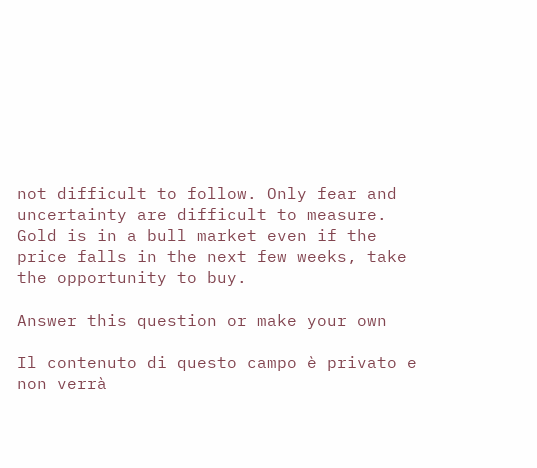not difficult to follow. Only fear and uncertainty are difficult to measure. Gold is in a bull market even if the price falls in the next few weeks, take the opportunity to buy.

Answer this question or make your own

Il contenuto di questo campo è privato e non verrà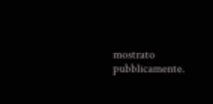mostrato pubblicamente.